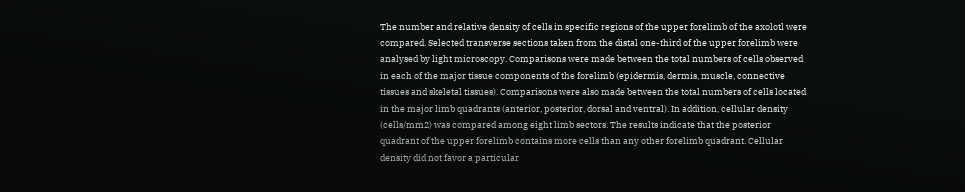The number and relative density of cells in specific regions of the upper forelimb of the axolotl were compared. Selected transverse sections taken from the distal one-third of the upper forelimb were analysed by light microscopy. Comparisons were made between the total numbers of cells observed in each of the major tissue components of the forelimb (epidermis, dermis, muscle, connective tissues and skeletal tissues). Comparisons were also made between the total numbers of cells located in the major limb quadrants (anterior, posterior, dorsal and ventral). In addition, cellular density (cells/mm2) was compared among eight limb sectors. The results indicate that the posterior quadrant of the upper forelimb contains more cells than any other forelimb quadrant. Cellular density did not favor a particular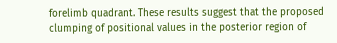forelimb quadrant. These results suggest that the proposed clumping of positional values in the posterior region of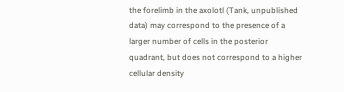the forelimb in the axolotl (Tank, unpublished data) may correspond to the presence of a larger number of cells in the posterior quadrant, but does not correspond to a higher cellular density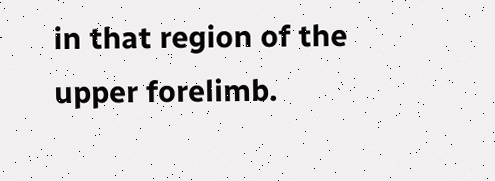in that region of the upper forelimb.